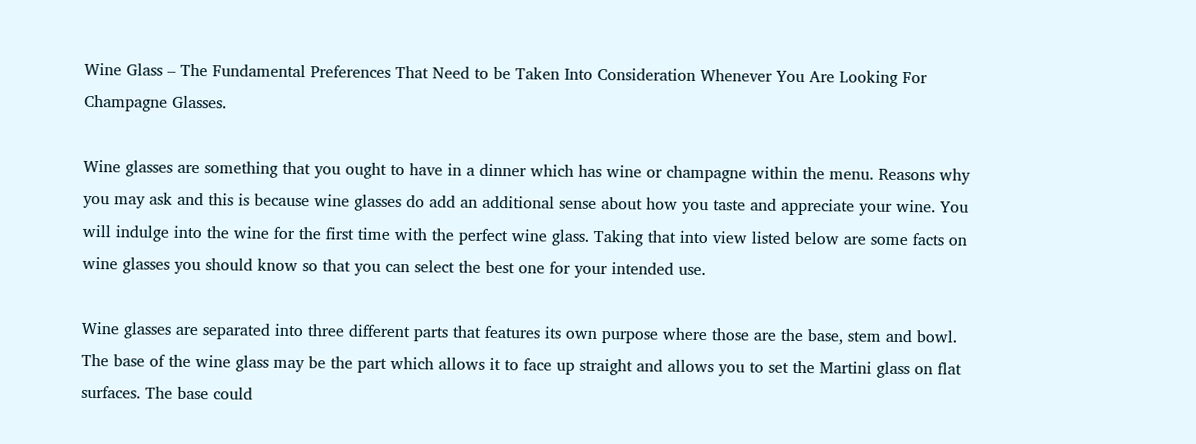Wine Glass – The Fundamental Preferences That Need to be Taken Into Consideration Whenever You Are Looking For Champagne Glasses.

Wine glasses are something that you ought to have in a dinner which has wine or champagne within the menu. Reasons why you may ask and this is because wine glasses do add an additional sense about how you taste and appreciate your wine. You will indulge into the wine for the first time with the perfect wine glass. Taking that into view listed below are some facts on wine glasses you should know so that you can select the best one for your intended use.

Wine glasses are separated into three different parts that features its own purpose where those are the base, stem and bowl. The base of the wine glass may be the part which allows it to face up straight and allows you to set the Martini glass on flat surfaces. The base could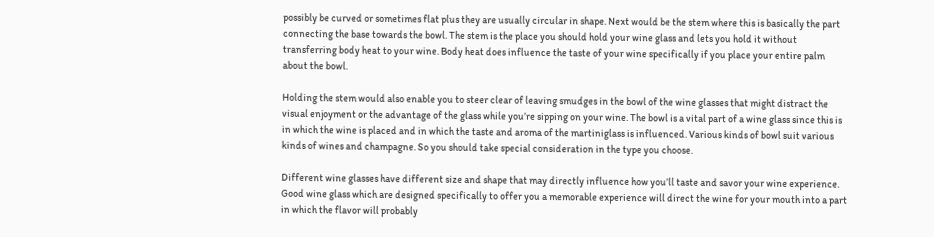possibly be curved or sometimes flat plus they are usually circular in shape. Next would be the stem where this is basically the part connecting the base towards the bowl. The stem is the place you should hold your wine glass and lets you hold it without transferring body heat to your wine. Body heat does influence the taste of your wine specifically if you place your entire palm about the bowl.

Holding the stem would also enable you to steer clear of leaving smudges in the bowl of the wine glasses that might distract the visual enjoyment or the advantage of the glass while you’re sipping on your wine. The bowl is a vital part of a wine glass since this is in which the wine is placed and in which the taste and aroma of the martiniglass is influenced. Various kinds of bowl suit various kinds of wines and champagne. So you should take special consideration in the type you choose.

Different wine glasses have different size and shape that may directly influence how you’ll taste and savor your wine experience. Good wine glass which are designed specifically to offer you a memorable experience will direct the wine for your mouth into a part in which the flavor will probably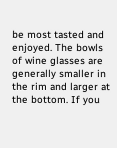be most tasted and enjoyed. The bowls of wine glasses are generally smaller in the rim and larger at the bottom. If you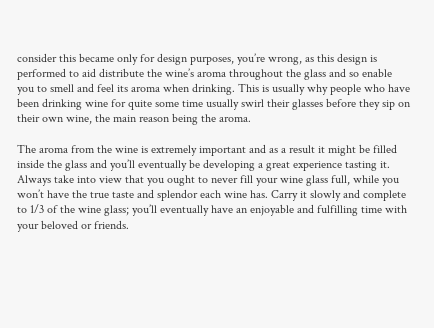consider this became only for design purposes, you’re wrong, as this design is performed to aid distribute the wine’s aroma throughout the glass and so enable you to smell and feel its aroma when drinking. This is usually why people who have been drinking wine for quite some time usually swirl their glasses before they sip on their own wine, the main reason being the aroma.

The aroma from the wine is extremely important and as a result it might be filled inside the glass and you’ll eventually be developing a great experience tasting it. Always take into view that you ought to never fill your wine glass full, while you won’t have the true taste and splendor each wine has. Carry it slowly and complete to 1/3 of the wine glass; you’ll eventually have an enjoyable and fulfilling time with your beloved or friends.